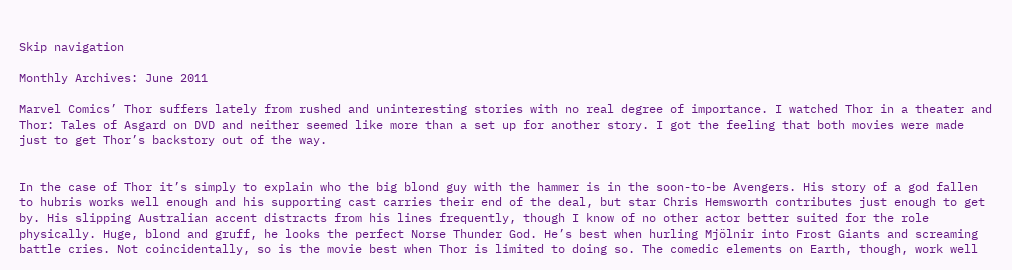Skip navigation

Monthly Archives: June 2011

Marvel Comics’ Thor suffers lately from rushed and uninteresting stories with no real degree of importance. I watched Thor in a theater and Thor: Tales of Asgard on DVD and neither seemed like more than a set up for another story. I got the feeling that both movies were made just to get Thor’s backstory out of the way.


In the case of Thor it’s simply to explain who the big blond guy with the hammer is in the soon-to-be Avengers. His story of a god fallen to hubris works well enough and his supporting cast carries their end of the deal, but star Chris Hemsworth contributes just enough to get by. His slipping Australian accent distracts from his lines frequently, though I know of no other actor better suited for the role physically. Huge, blond and gruff, he looks the perfect Norse Thunder God. He’s best when hurling Mjölnir into Frost Giants and screaming battle cries. Not coincidentally, so is the movie best when Thor is limited to doing so. The comedic elements on Earth, though, work well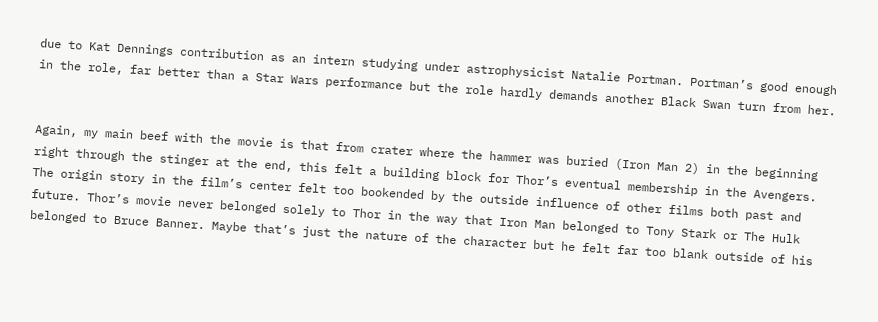due to Kat Dennings contribution as an intern studying under astrophysicist Natalie Portman. Portman’s good enough in the role, far better than a Star Wars performance but the role hardly demands another Black Swan turn from her.


Again, my main beef with the movie is that from crater where the hammer was buried (Iron Man 2) in the beginning right through the stinger at the end, this felt a building block for Thor’s eventual membership in the Avengers. The origin story in the film’s center felt too bookended by the outside influence of other films both past and future. Thor’s movie never belonged solely to Thor in the way that Iron Man belonged to Tony Stark or The Hulk belonged to Bruce Banner. Maybe that’s just the nature of the character but he felt far too blank outside of his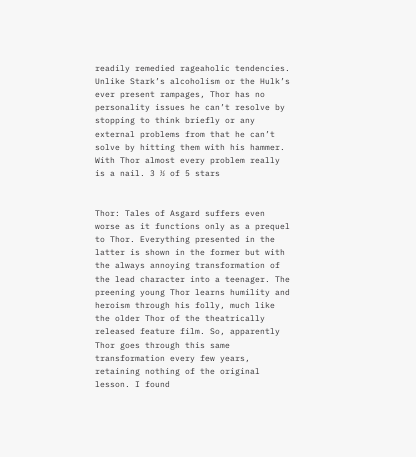readily remedied rageaholic tendencies. Unlike Stark’s alcoholism or the Hulk’s ever present rampages, Thor has no personality issues he can’t resolve by stopping to think briefly or any external problems from that he can’t solve by hitting them with his hammer. With Thor almost every problem really is a nail. 3 ½ of 5 stars


Thor: Tales of Asgard suffers even worse as it functions only as a prequel to Thor. Everything presented in the latter is shown in the former but with the always annoying transformation of the lead character into a teenager. The preening young Thor learns humility and heroism through his folly, much like the older Thor of the theatrically released feature film. So, apparently Thor goes through this same transformation every few years, retaining nothing of the original lesson. I found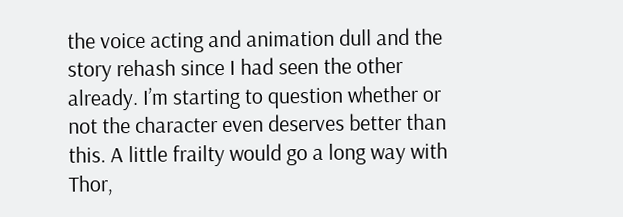the voice acting and animation dull and the story rehash since I had seen the other already. I’m starting to question whether or not the character even deserves better than this. A little frailty would go a long way with Thor,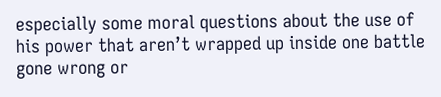especially some moral questions about the use of his power that aren’t wrapped up inside one battle gone wrong or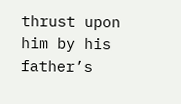thrust upon him by his father’s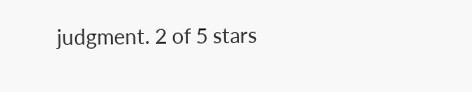judgment. 2 of 5 stars